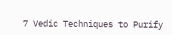7 Vedic Techniques to Purify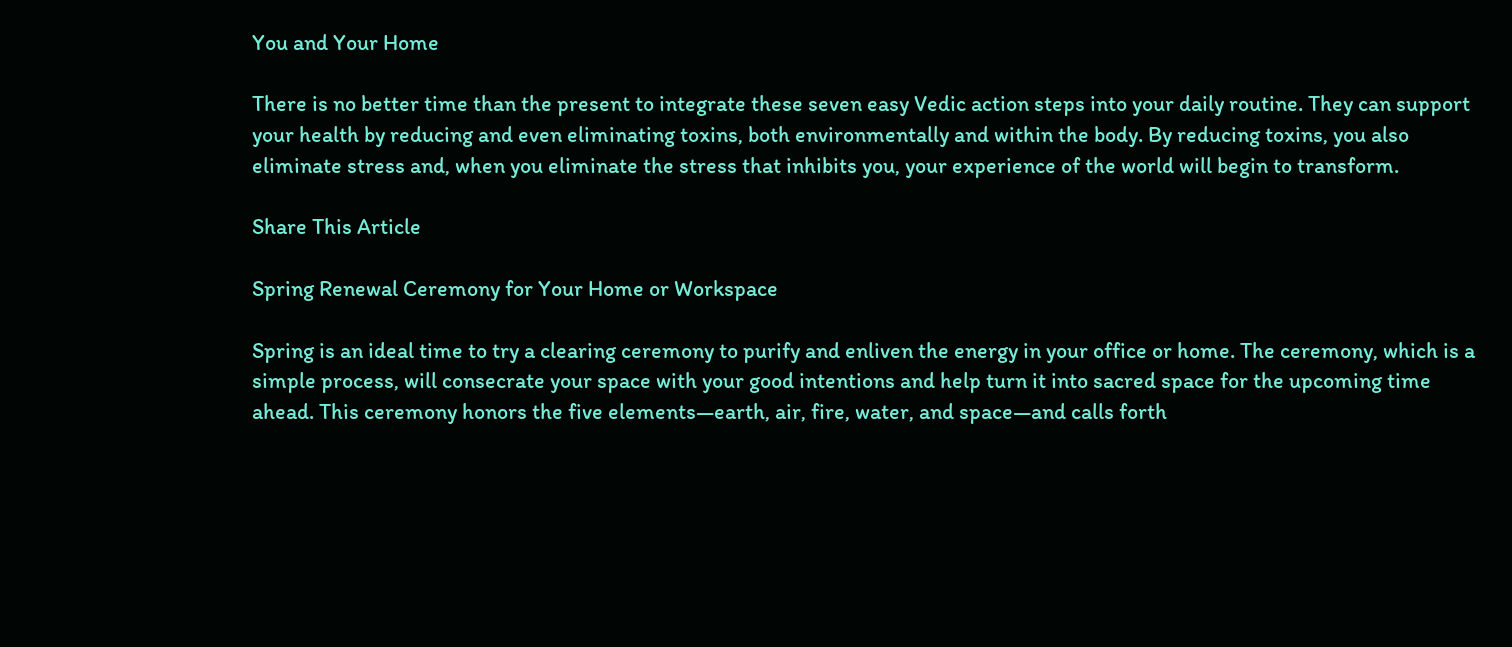You and Your Home

There is no better time than the present to integrate these seven easy Vedic action steps into your daily routine. They can support your health by reducing and even eliminating toxins, both environmentally and within the body. By reducing toxins, you also eliminate stress and, when you eliminate the stress that inhibits you, your experience of the world will begin to transform.

Share This Article

Spring Renewal Ceremony for Your Home or Workspace

Spring is an ideal time to try a clearing ceremony to purify and enliven the energy in your office or home. The ceremony, which is a simple process, will consecrate your space with your good intentions and help turn it into sacred space for the upcoming time ahead. This ceremony honors the five elements—earth, air, fire, water, and space—and calls forth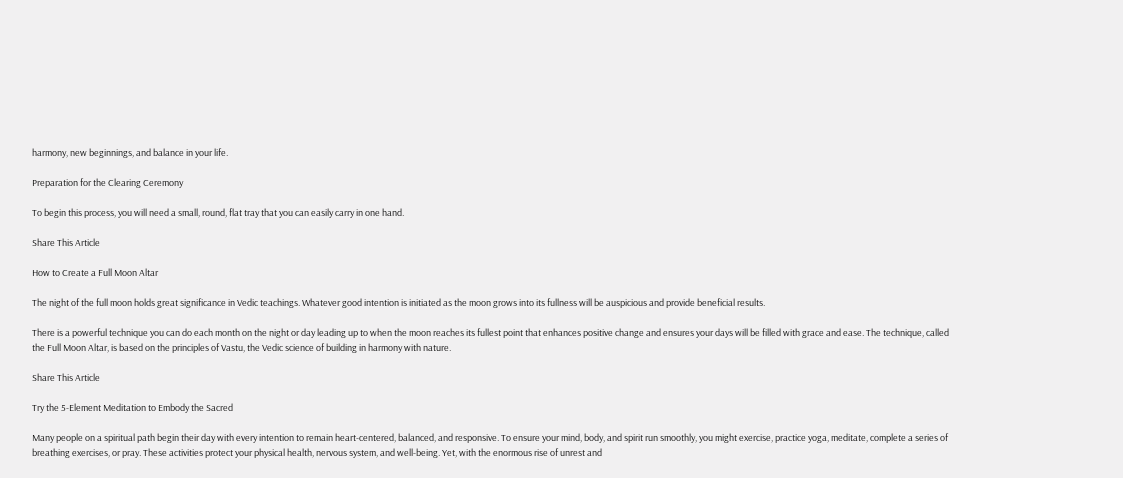harmony, new beginnings, and balance in your life.

Preparation for the Clearing Ceremony

To begin this process, you will need a small, round, flat tray that you can easily carry in one hand.

Share This Article

How to Create a Full Moon Altar

The night of the full moon holds great significance in Vedic teachings. Whatever good intention is initiated as the moon grows into its fullness will be auspicious and provide beneficial results.

There is a powerful technique you can do each month on the night or day leading up to when the moon reaches its fullest point that enhances positive change and ensures your days will be filled with grace and ease. The technique, called the Full Moon Altar, is based on the principles of Vastu, the Vedic science of building in harmony with nature.

Share This Article

Try the 5-Element Meditation to Embody the Sacred

Many people on a spiritual path begin their day with every intention to remain heart-centered, balanced, and responsive. To ensure your mind, body, and spirit run smoothly, you might exercise, practice yoga, meditate, complete a series of breathing exercises, or pray. These activities protect your physical health, nervous system, and well-being. Yet, with the enormous rise of unrest and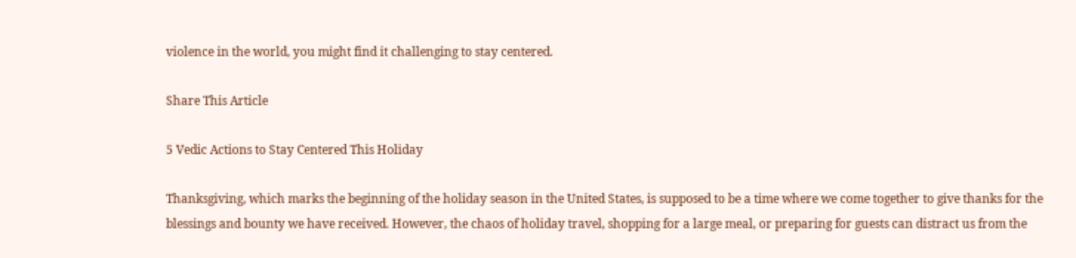violence in the world, you might find it challenging to stay centered.

Share This Article

5 Vedic Actions to Stay Centered This Holiday

Thanksgiving, which marks the beginning of the holiday season in the United States, is supposed to be a time where we come together to give thanks for the blessings and bounty we have received. However, the chaos of holiday travel, shopping for a large meal, or preparing for guests can distract us from the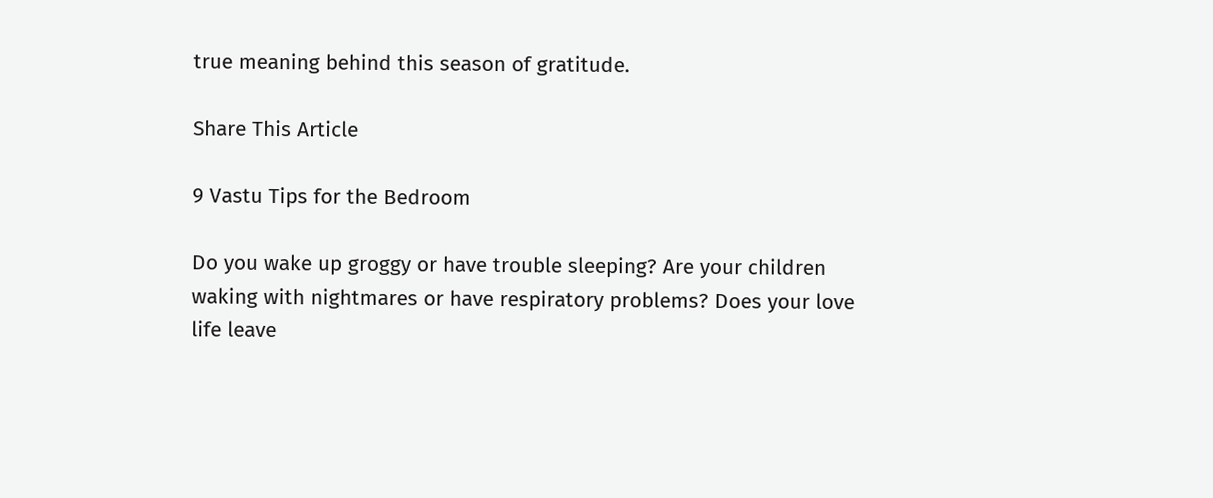true meaning behind this season of gratitude.

Share This Article

9 Vastu Tips for the Bedroom

Do you wake up groggy or have trouble sleeping? Are your children waking with nightmares or have respiratory problems? Does your love life leave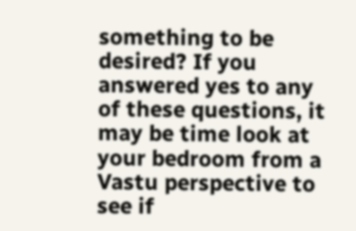something to be desired? If you answered yes to any of these questions, it may be time look at your bedroom from a Vastu perspective to see if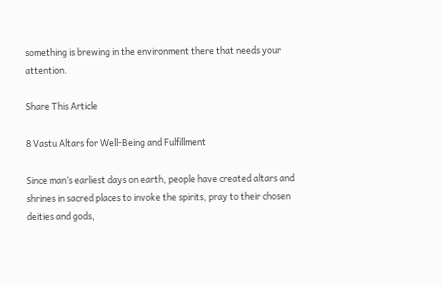something is brewing in the environment there that needs your attention.

Share This Article

8 Vastu Altars for Well-Being and Fulfillment

Since man’s earliest days on earth, people have created altars and shrines in sacred places to invoke the spirits, pray to their chosen deities and gods,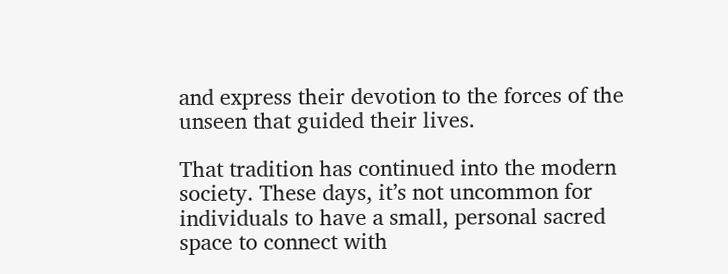and express their devotion to the forces of the unseen that guided their lives.

That tradition has continued into the modern society. These days, it’s not uncommon for individuals to have a small, personal sacred space to connect with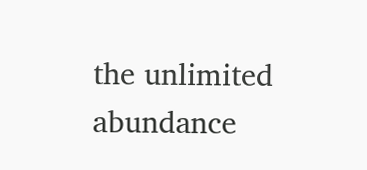the unlimited abundance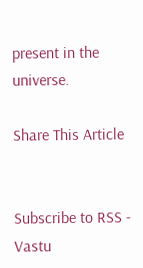present in the universe.

Share This Article


Subscribe to RSS - Vastu